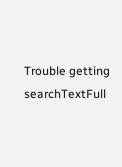Trouble getting searchTextFull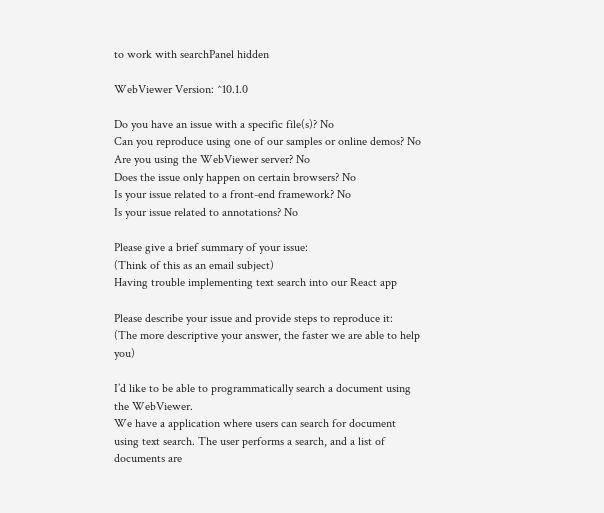to work with searchPanel hidden

WebViewer Version: ^10.1.0

Do you have an issue with a specific file(s)? No
Can you reproduce using one of our samples or online demos? No
Are you using the WebViewer server? No
Does the issue only happen on certain browsers? No
Is your issue related to a front-end framework? No
Is your issue related to annotations? No

Please give a brief summary of your issue:
(Think of this as an email subject)
Having trouble implementing text search into our React app

Please describe your issue and provide steps to reproduce it:
(The more descriptive your answer, the faster we are able to help you)

I’d like to be able to programmatically search a document using the WebViewer.
We have a application where users can search for document using text search. The user performs a search, and a list of documents are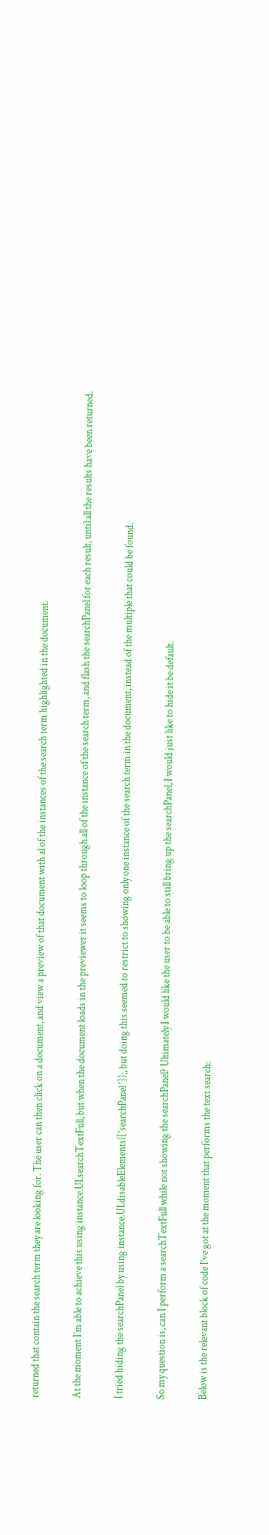returned that contain the search term they are looking for. The user can then click on a document, and view a preview of that document with al of the instances of the search term highlighted in the document.

At the moment I’m able to achieve this using instance.UI.searchTextFull, but when the document loads in the previewer it seems to loop through all of the instance of the search term, and flash the searchPanel for each result, until all the results have been returned.

I tried hiding the searchPanel by using instance.UI.disableElements(['searchPanel ']);, but doing this seemed to restrict to showing only one instance of the search term in the document, instead of the multiple that could be found.

So my question is, can I perform a searchTextFull while not showing the searchPanel? Ultimately I would like the user to be able to still bring up the searchPanel, I would just like to hide it be default.

Below is the relevant block of code I’ve got at the moment that performs the text search: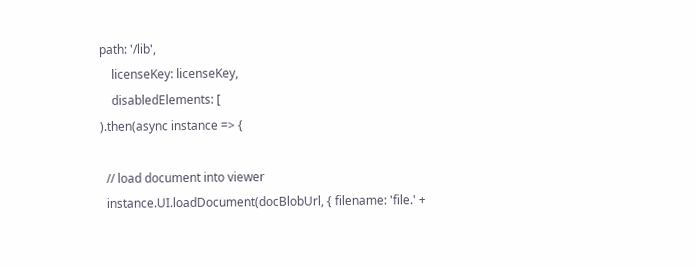path: '/lib',
    licenseKey: licenseKey,
    disabledElements: [
).then(async instance => {

  // load document into viewer
  instance.UI.loadDocument(docBlobUrl, { filename: 'file.' +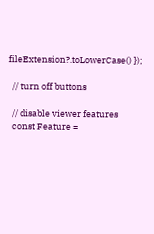fileExtension?.toLowerCase() });

  // turn off buttons

  // disable viewer features
  const Feature =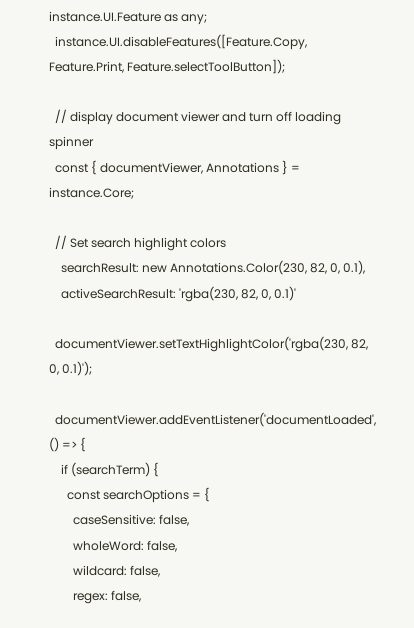instance.UI.Feature as any;
  instance.UI.disableFeatures([Feature.Copy, Feature.Print, Feature.selectToolButton]);

  // display document viewer and turn off loading spinner
  const { documentViewer, Annotations } = instance.Core;

  // Set search highlight colors
    searchResult: new Annotations.Color(230, 82, 0, 0.1),
    activeSearchResult: 'rgba(230, 82, 0, 0.1)'

  documentViewer.setTextHighlightColor('rgba(230, 82, 0, 0.1)');

  documentViewer.addEventListener('documentLoaded', () => {
    if (searchTerm) {
      const searchOptions = {
        caseSensitive: false,
        wholeWord: false,
        wildcard: false,
        regex: false,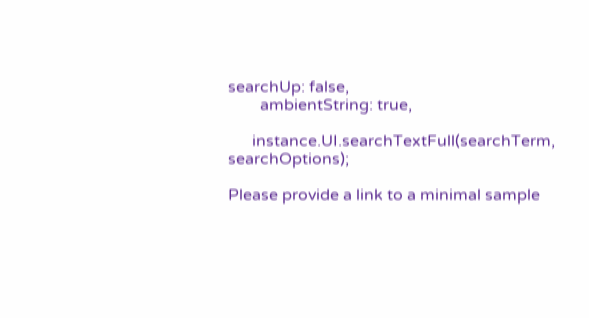searchUp: false,
        ambientString: true,

      instance.UI.searchTextFull(searchTerm, searchOptions);

Please provide a link to a minimal sample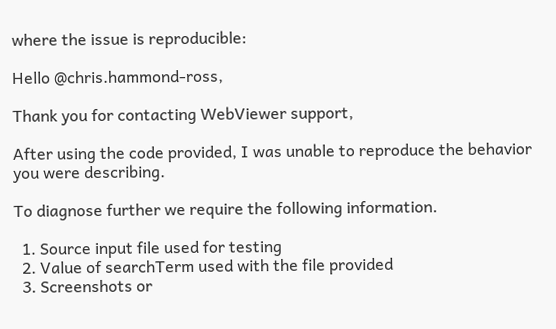where the issue is reproducible:

Hello @chris.hammond-ross,

Thank you for contacting WebViewer support,

After using the code provided, I was unable to reproduce the behavior you were describing.

To diagnose further we require the following information.

  1. Source input file used for testing
  2. Value of searchTerm used with the file provided
  3. Screenshots or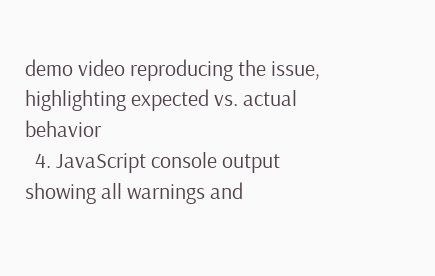demo video reproducing the issue, highlighting expected vs. actual behavior
  4. JavaScript console output showing all warnings and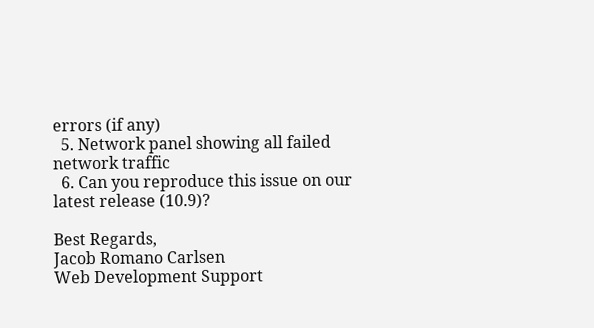errors (if any)
  5. Network panel showing all failed network traffic
  6. Can you reproduce this issue on our latest release (10.9)?

Best Regards,
Jacob Romano Carlsen
Web Development Support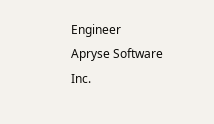Engineer
Apryse Software Inc.